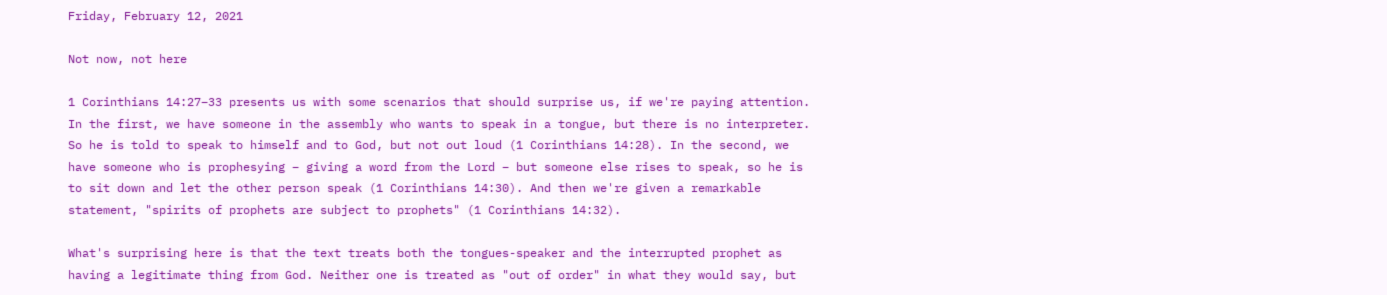Friday, February 12, 2021

Not now, not here

1 Corinthians 14:27–33 presents us with some scenarios that should surprise us, if we're paying attention. In the first, we have someone in the assembly who wants to speak in a tongue, but there is no interpreter. So he is told to speak to himself and to God, but not out loud (1 Corinthians 14:28). In the second, we have someone who is prophesying – giving a word from the Lord – but someone else rises to speak, so he is to sit down and let the other person speak (1 Corinthians 14:30). And then we're given a remarkable statement, "spirits of prophets are subject to prophets" (1 Corinthians 14:32).

What's surprising here is that the text treats both the tongues-speaker and the interrupted prophet as having a legitimate thing from God. Neither one is treated as "out of order" in what they would say, but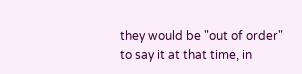they would be "out of order" to say it at that time, in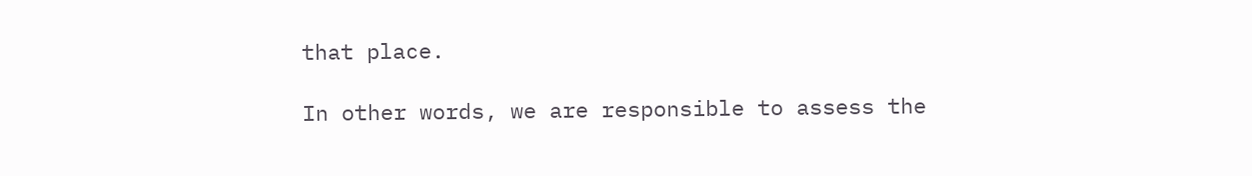that place.

In other words, we are responsible to assess the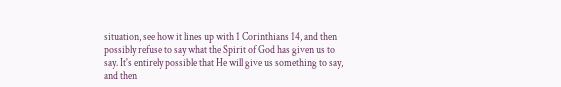situation, see how it lines up with 1 Corinthians 14, and then possibly refuse to say what the Spirit of God has given us to say. It's entirely possible that He will give us something to say, and then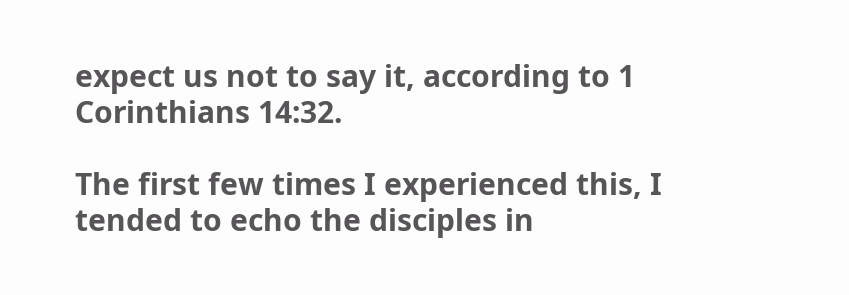expect us not to say it, according to 1 Corinthians 14:32.

The first few times I experienced this, I tended to echo the disciples in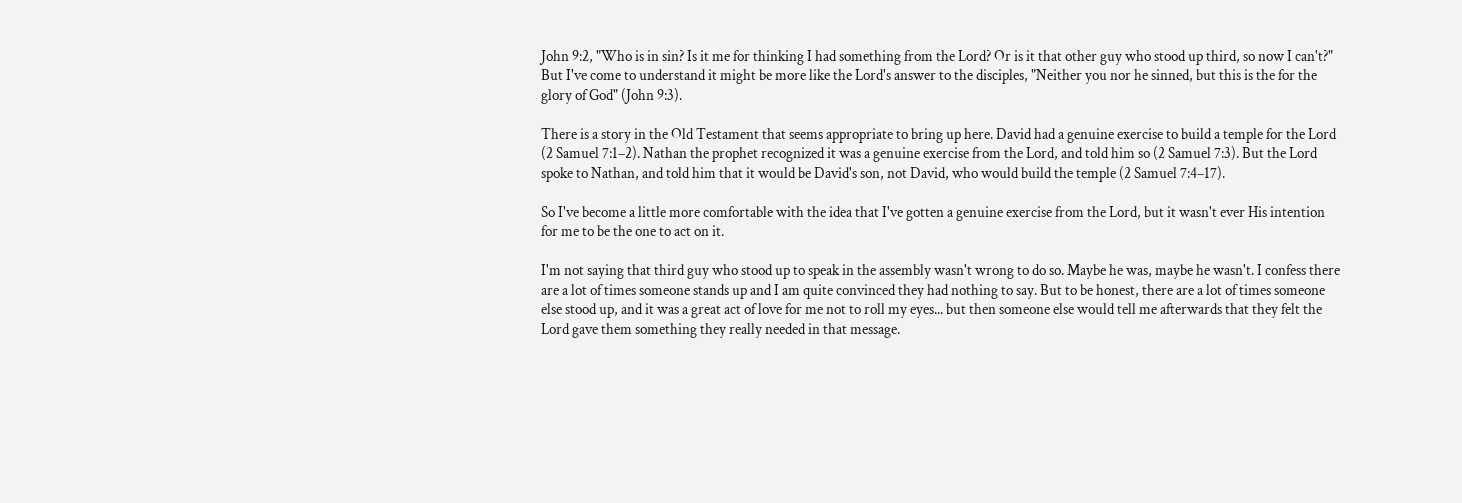John 9:2, "Who is in sin? Is it me for thinking I had something from the Lord? Or is it that other guy who stood up third, so now I can't?" But I've come to understand it might be more like the Lord's answer to the disciples, "Neither you nor he sinned, but this is the for the glory of God" (John 9:3).

There is a story in the Old Testament that seems appropriate to bring up here. David had a genuine exercise to build a temple for the Lord (2 Samuel 7:1–2). Nathan the prophet recognized it was a genuine exercise from the Lord, and told him so (2 Samuel 7:3). But the Lord spoke to Nathan, and told him that it would be David's son, not David, who would build the temple (2 Samuel 7:4–17).

So I've become a little more comfortable with the idea that I've gotten a genuine exercise from the Lord, but it wasn't ever His intention for me to be the one to act on it.

I'm not saying that third guy who stood up to speak in the assembly wasn't wrong to do so. Maybe he was, maybe he wasn't. I confess there are a lot of times someone stands up and I am quite convinced they had nothing to say. But to be honest, there are a lot of times someone else stood up, and it was a great act of love for me not to roll my eyes... but then someone else would tell me afterwards that they felt the Lord gave them something they really needed in that message.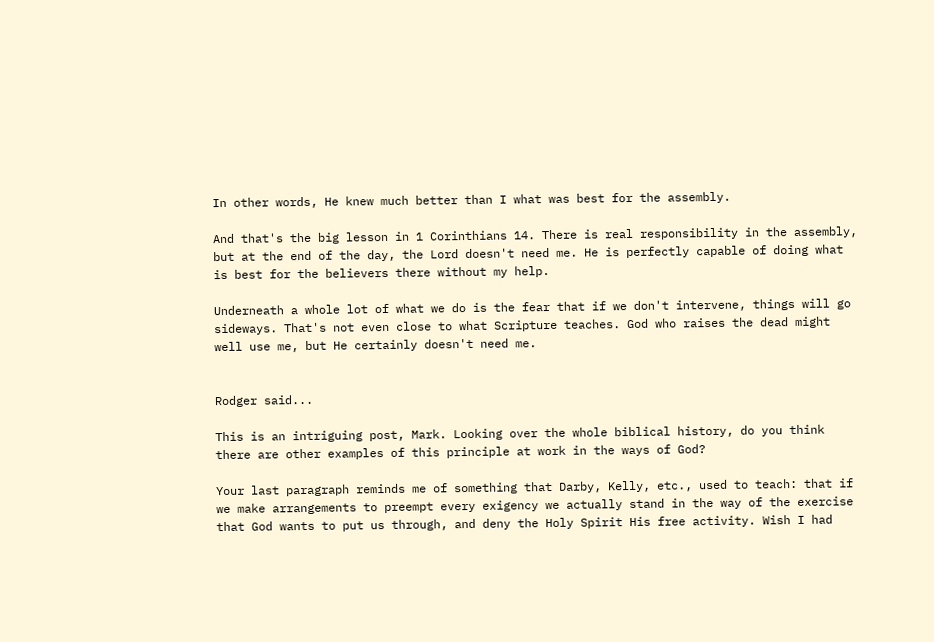In other words, He knew much better than I what was best for the assembly.

And that's the big lesson in 1 Corinthians 14. There is real responsibility in the assembly, but at the end of the day, the Lord doesn't need me. He is perfectly capable of doing what is best for the believers there without my help.

Underneath a whole lot of what we do is the fear that if we don't intervene, things will go sideways. That's not even close to what Scripture teaches. God who raises the dead might well use me, but He certainly doesn't need me.


Rodger said...

This is an intriguing post, Mark. Looking over the whole biblical history, do you think there are other examples of this principle at work in the ways of God?

Your last paragraph reminds me of something that Darby, Kelly, etc., used to teach: that if we make arrangements to preempt every exigency we actually stand in the way of the exercise that God wants to put us through, and deny the Holy Spirit His free activity. Wish I had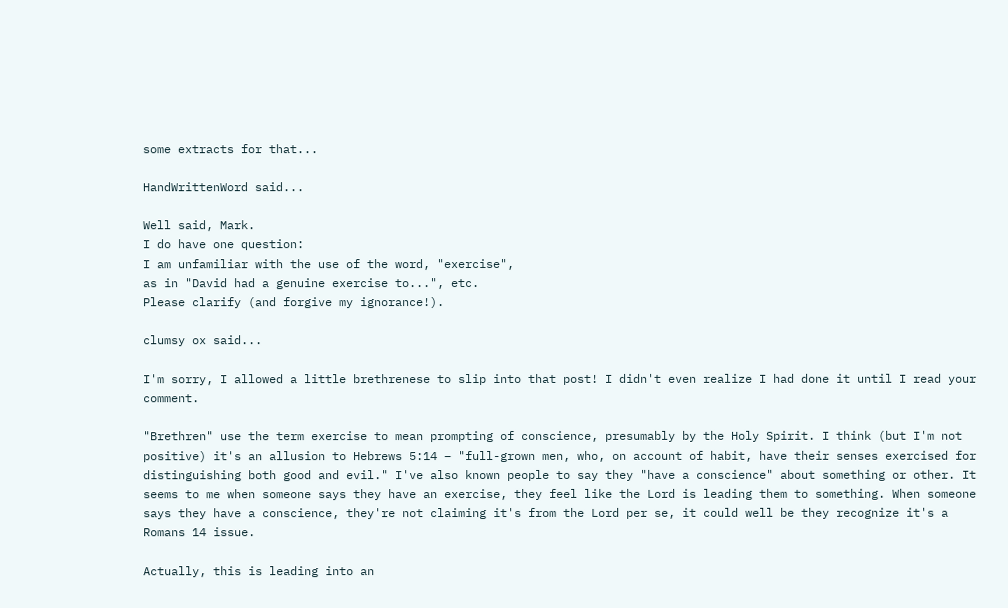some extracts for that...

HandWrittenWord said...

Well said, Mark.
I do have one question:
I am unfamiliar with the use of the word, "exercise",
as in "David had a genuine exercise to...", etc.
Please clarify (and forgive my ignorance!).

clumsy ox said...

I'm sorry, I allowed a little brethrenese to slip into that post! I didn't even realize I had done it until I read your comment.

"Brethren" use the term exercise to mean prompting of conscience, presumably by the Holy Spirit. I think (but I'm not positive) it's an allusion to Hebrews 5:14 – "full-grown men, who, on account of habit, have their senses exercised for distinguishing both good and evil." I've also known people to say they "have a conscience" about something or other. It seems to me when someone says they have an exercise, they feel like the Lord is leading them to something. When someone says they have a conscience, they're not claiming it's from the Lord per se, it could well be they recognize it's a Romans 14 issue.

Actually, this is leading into an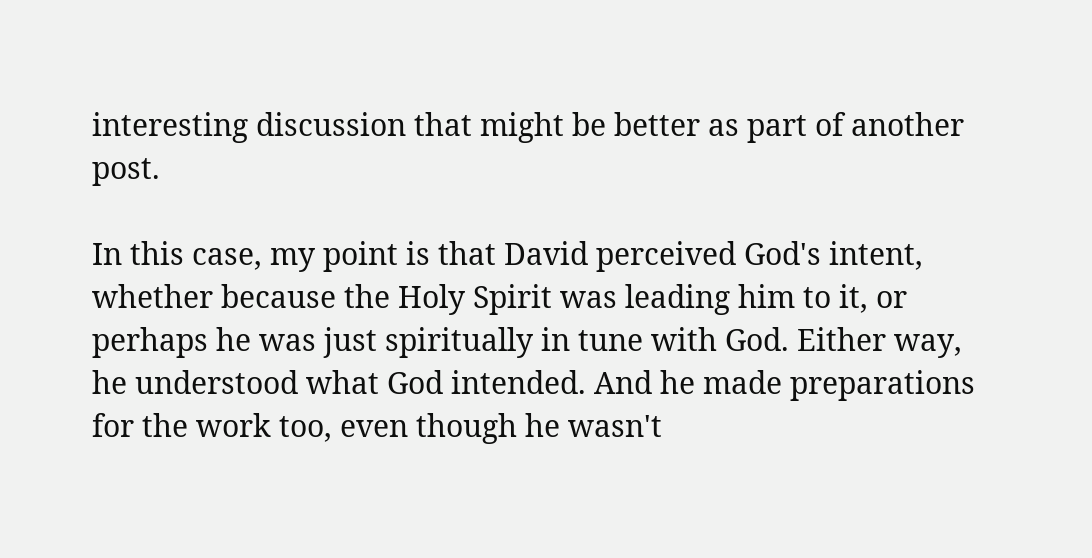interesting discussion that might be better as part of another post.

In this case, my point is that David perceived God's intent, whether because the Holy Spirit was leading him to it, or perhaps he was just spiritually in tune with God. Either way, he understood what God intended. And he made preparations for the work too, even though he wasn't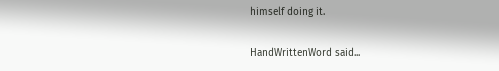himself doing it.

HandWrittenWord said...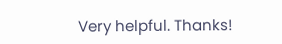Very helpful. Thanks!